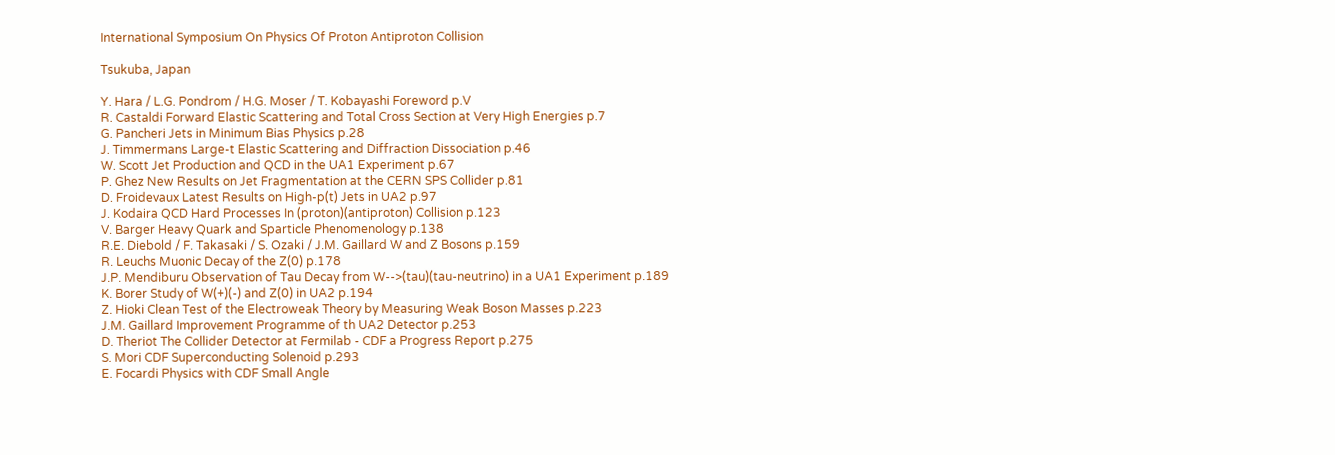International Symposium On Physics Of Proton Antiproton Collision

Tsukuba, Japan

Y. Hara / L.G. Pondrom / H.G. Moser / T. Kobayashi Foreword p.V
R. Castaldi Forward Elastic Scattering and Total Cross Section at Very High Energies p.7
G. Pancheri Jets in Minimum Bias Physics p.28
J. Timmermans Large-t Elastic Scattering and Diffraction Dissociation p.46
W. Scott Jet Production and QCD in the UA1 Experiment p.67
P. Ghez New Results on Jet Fragmentation at the CERN SPS Collider p.81
D. Froidevaux Latest Results on High-p(t) Jets in UA2 p.97
J. Kodaira QCD Hard Processes In (proton)(antiproton) Collision p.123
V. Barger Heavy Quark and Sparticle Phenomenology p.138
R.E. Diebold / F. Takasaki / S. Ozaki / J.M. Gaillard W and Z Bosons p.159
R. Leuchs Muonic Decay of the Z(0) p.178
J.P. Mendiburu Observation of Tau Decay from W-->(tau)(tau-neutrino) in a UA1 Experiment p.189
K. Borer Study of W(+)(-) and Z(0) in UA2 p.194
Z. Hioki Clean Test of the Electroweak Theory by Measuring Weak Boson Masses p.223
J.M. Gaillard Improvement Programme of th UA2 Detector p.253
D. Theriot The Collider Detector at Fermilab - CDF a Progress Report p.275
S. Mori CDF Superconducting Solenoid p.293
E. Focardi Physics with CDF Small Angle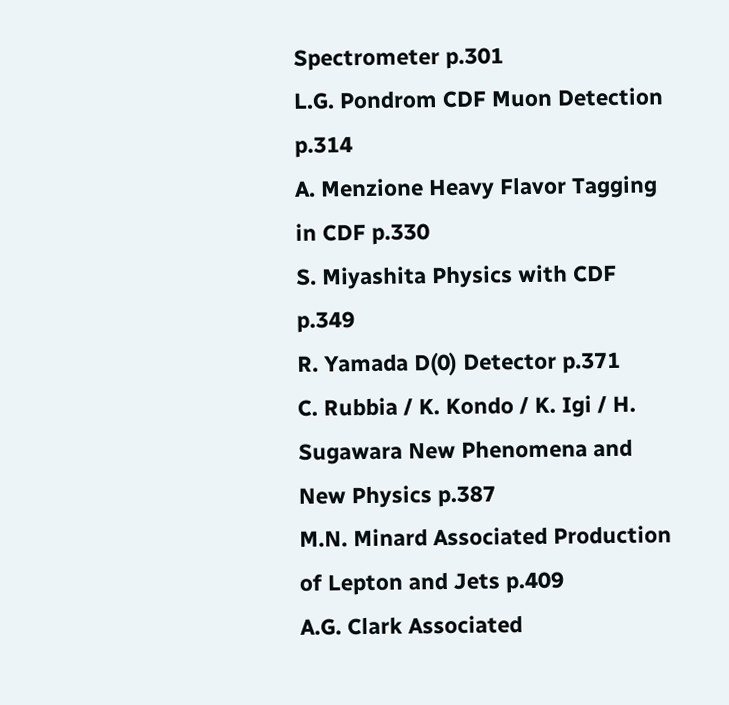Spectrometer p.301
L.G. Pondrom CDF Muon Detection p.314
A. Menzione Heavy Flavor Tagging in CDF p.330
S. Miyashita Physics with CDF p.349
R. Yamada D(0) Detector p.371
C. Rubbia / K. Kondo / K. Igi / H. Sugawara New Phenomena and New Physics p.387
M.N. Minard Associated Production of Lepton and Jets p.409
A.G. Clark Associated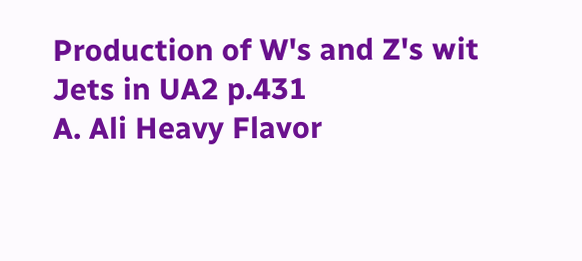Production of W's and Z's wit Jets in UA2 p.431
A. Ali Heavy Flavor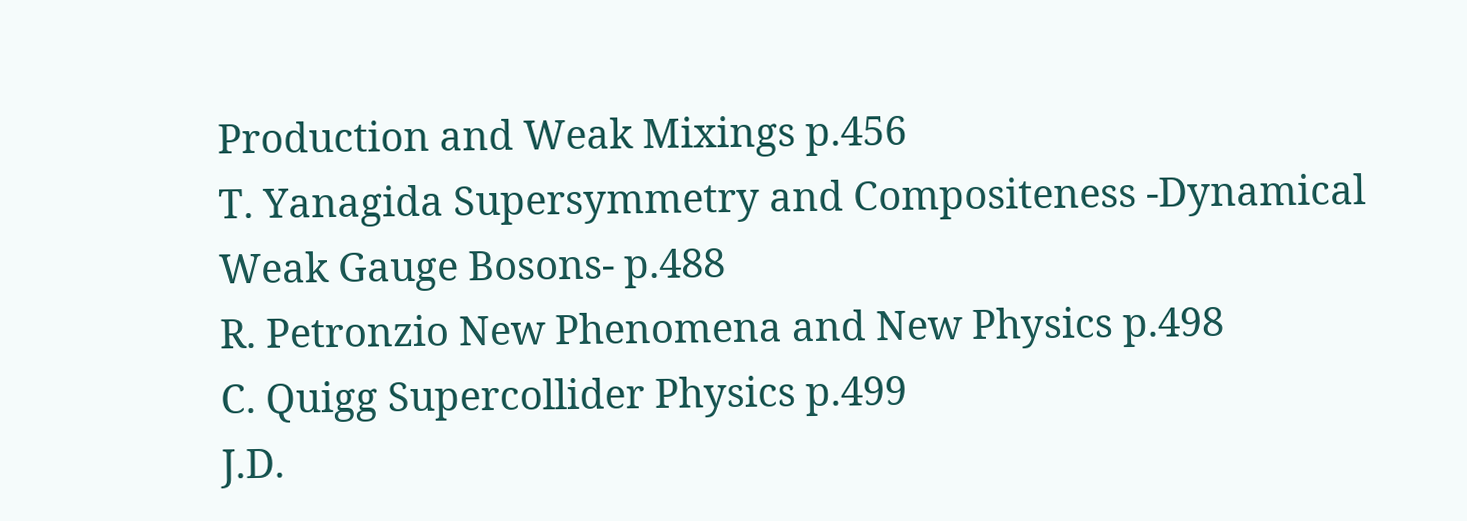Production and Weak Mixings p.456
T. Yanagida Supersymmetry and Compositeness -Dynamical Weak Gauge Bosons- p.488
R. Petronzio New Phenomena and New Physics p.498
C. Quigg Supercollider Physics p.499
J.D.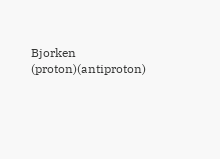Bjorken (proton)(antiproton)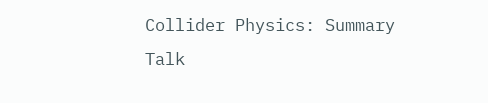Collider Physics: Summary Talk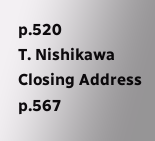p.520
T. Nishikawa Closing Address p.567